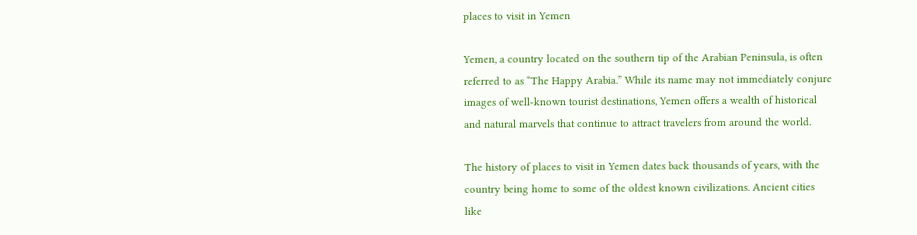places to visit in Yemen

Yemen, a country located on the southern tip of the Arabian Peninsula, is often referred to as “The Happy Arabia.” While its name may not immediately conjure images of well-known tourist destinations, Yemen offers a wealth of historical and natural marvels that continue to attract travelers from around the world.

The history of places to visit in Yemen dates back thousands of years, with the country being home to some of the oldest known civilizations. Ancient cities like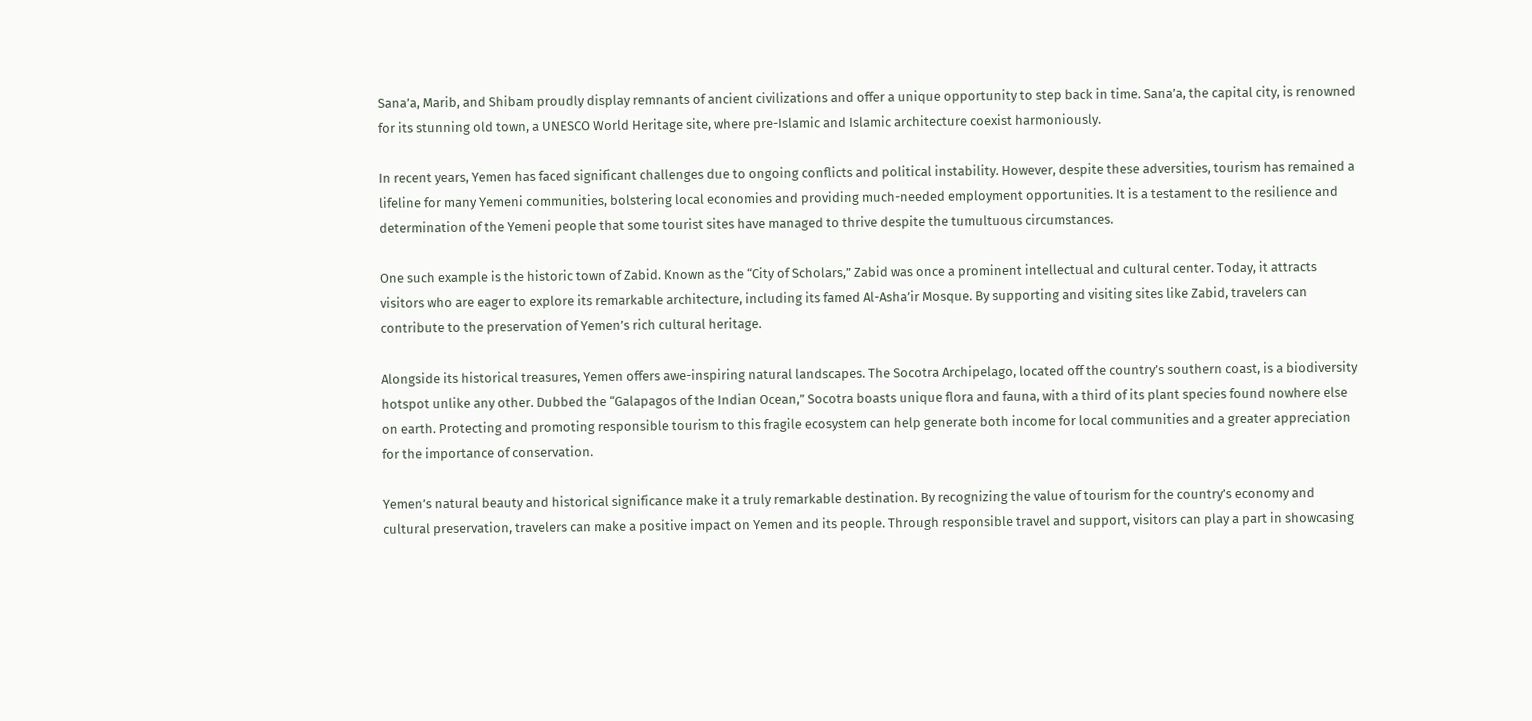Sana’a, Marib, and Shibam proudly display remnants of ancient civilizations and offer a unique opportunity to step back in time. Sana’a, the capital city, is renowned for its stunning old town, a UNESCO World Heritage site, where pre-Islamic and Islamic architecture coexist harmoniously.

In recent years, Yemen has faced significant challenges due to ongoing conflicts and political instability. However, despite these adversities, tourism has remained a lifeline for many Yemeni communities, bolstering local economies and providing much-needed employment opportunities. It is a testament to the resilience and determination of the Yemeni people that some tourist sites have managed to thrive despite the tumultuous circumstances.

One such example is the historic town of Zabid. Known as the “City of Scholars,” Zabid was once a prominent intellectual and cultural center. Today, it attracts visitors who are eager to explore its remarkable architecture, including its famed Al-Asha’ir Mosque. By supporting and visiting sites like Zabid, travelers can contribute to the preservation of Yemen’s rich cultural heritage.

Alongside its historical treasures, Yemen offers awe-inspiring natural landscapes. The Socotra Archipelago, located off the country’s southern coast, is a biodiversity hotspot unlike any other. Dubbed the “Galapagos of the Indian Ocean,” Socotra boasts unique flora and fauna, with a third of its plant species found nowhere else on earth. Protecting and promoting responsible tourism to this fragile ecosystem can help generate both income for local communities and a greater appreciation for the importance of conservation.

Yemen’s natural beauty and historical significance make it a truly remarkable destination. By recognizing the value of tourism for the country’s economy and cultural preservation, travelers can make a positive impact on Yemen and its people. Through responsible travel and support, visitors can play a part in showcasing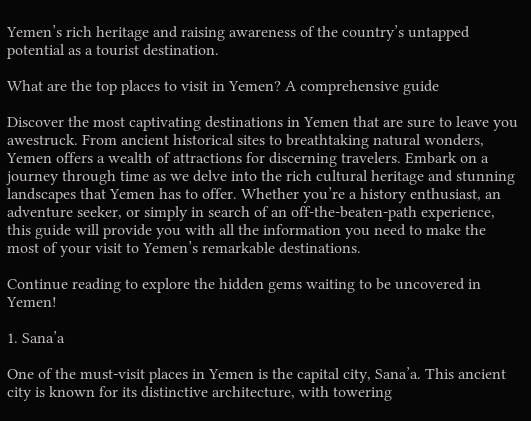Yemen’s rich heritage and raising awareness of the country’s untapped potential as a tourist destination.

What are the top places to visit in Yemen? A comprehensive guide

Discover the most captivating destinations in Yemen that are sure to leave you awestruck. From ancient historical sites to breathtaking natural wonders, Yemen offers a wealth of attractions for discerning travelers. Embark on a journey through time as we delve into the rich cultural heritage and stunning landscapes that Yemen has to offer. Whether you’re a history enthusiast, an adventure seeker, or simply in search of an off-the-beaten-path experience, this guide will provide you with all the information you need to make the most of your visit to Yemen’s remarkable destinations.

Continue reading to explore the hidden gems waiting to be uncovered in Yemen!

1. Sana’a

One of the must-visit places in Yemen is the capital city, Sana’a. This ancient city is known for its distinctive architecture, with towering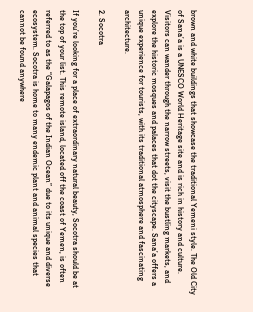brown and white buildings that showcase the traditional Yemeni style. The Old City of Sana’a is a UNESCO World Heritage site and is rich in history and culture. Visitors can wander through the narrow streets, visit the bustling markets, and explore the historic mosques and palaces that dot the cityscape. Sana’a offers a unique experience for tourists, with its traditional atmosphere and fascinating architecture.

2. Socotra

If you’re looking for a place of extraordinary natural beauty, Socotra should be at the top of your list. This remote island, located off the coast of Yemen, is often referred to as the “Galapagos of the Indian Ocean” due to its unique and diverse ecosystem. Socotra is home to many endemic plant and animal species that cannot be found anywhere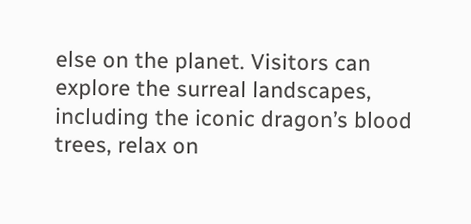else on the planet. Visitors can explore the surreal landscapes, including the iconic dragon’s blood trees, relax on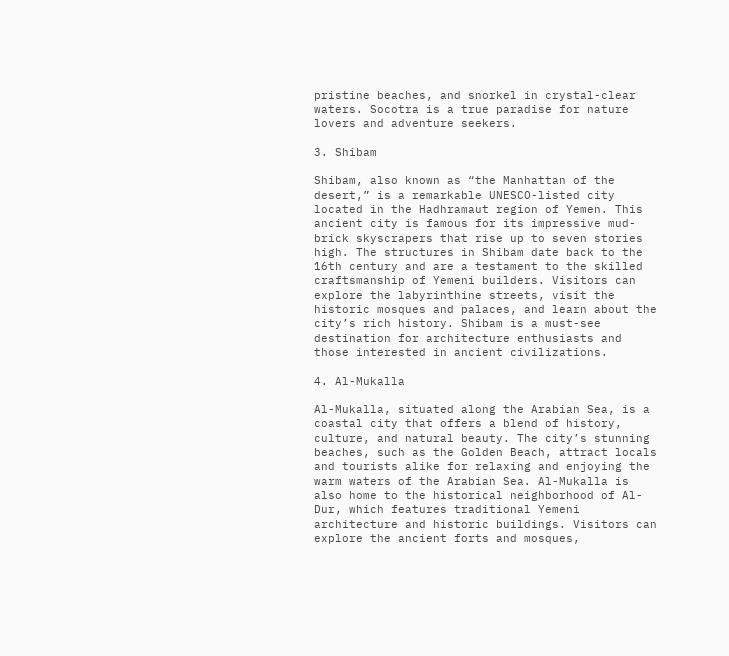pristine beaches, and snorkel in crystal-clear waters. Socotra is a true paradise for nature lovers and adventure seekers.

3. Shibam

Shibam, also known as “the Manhattan of the desert,” is a remarkable UNESCO-listed city located in the Hadhramaut region of Yemen. This ancient city is famous for its impressive mud-brick skyscrapers that rise up to seven stories high. The structures in Shibam date back to the 16th century and are a testament to the skilled craftsmanship of Yemeni builders. Visitors can explore the labyrinthine streets, visit the historic mosques and palaces, and learn about the city’s rich history. Shibam is a must-see destination for architecture enthusiasts and those interested in ancient civilizations.

4. Al-Mukalla

Al-Mukalla, situated along the Arabian Sea, is a coastal city that offers a blend of history, culture, and natural beauty. The city’s stunning beaches, such as the Golden Beach, attract locals and tourists alike for relaxing and enjoying the warm waters of the Arabian Sea. Al-Mukalla is also home to the historical neighborhood of Al-Dur, which features traditional Yemeni architecture and historic buildings. Visitors can explore the ancient forts and mosques,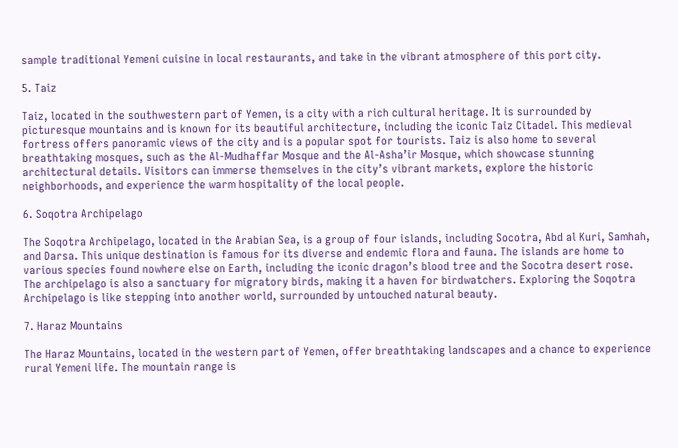sample traditional Yemeni cuisine in local restaurants, and take in the vibrant atmosphere of this port city.

5. Taiz

Taiz, located in the southwestern part of Yemen, is a city with a rich cultural heritage. It is surrounded by picturesque mountains and is known for its beautiful architecture, including the iconic Taiz Citadel. This medieval fortress offers panoramic views of the city and is a popular spot for tourists. Taiz is also home to several breathtaking mosques, such as the Al-Mudhaffar Mosque and the Al-Asha’ir Mosque, which showcase stunning architectural details. Visitors can immerse themselves in the city’s vibrant markets, explore the historic neighborhoods, and experience the warm hospitality of the local people.

6. Soqotra Archipelago

The Soqotra Archipelago, located in the Arabian Sea, is a group of four islands, including Socotra, Abd al Kuri, Samhah, and Darsa. This unique destination is famous for its diverse and endemic flora and fauna. The islands are home to various species found nowhere else on Earth, including the iconic dragon’s blood tree and the Socotra desert rose. The archipelago is also a sanctuary for migratory birds, making it a haven for birdwatchers. Exploring the Soqotra Archipelago is like stepping into another world, surrounded by untouched natural beauty.

7. Haraz Mountains

The Haraz Mountains, located in the western part of Yemen, offer breathtaking landscapes and a chance to experience rural Yemeni life. The mountain range is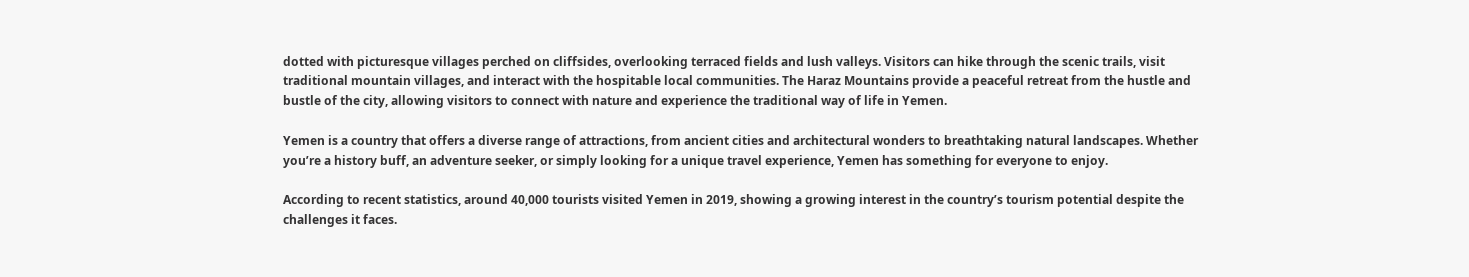dotted with picturesque villages perched on cliffsides, overlooking terraced fields and lush valleys. Visitors can hike through the scenic trails, visit traditional mountain villages, and interact with the hospitable local communities. The Haraz Mountains provide a peaceful retreat from the hustle and bustle of the city, allowing visitors to connect with nature and experience the traditional way of life in Yemen.

Yemen is a country that offers a diverse range of attractions, from ancient cities and architectural wonders to breathtaking natural landscapes. Whether you’re a history buff, an adventure seeker, or simply looking for a unique travel experience, Yemen has something for everyone to enjoy.

According to recent statistics, around 40,000 tourists visited Yemen in 2019, showing a growing interest in the country’s tourism potential despite the challenges it faces.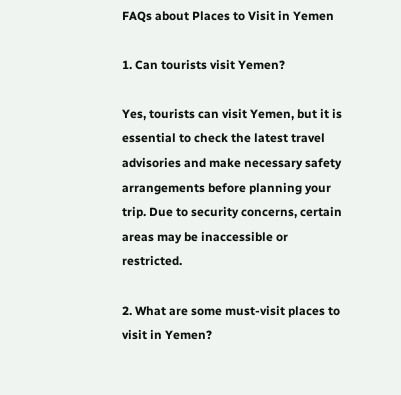FAQs about Places to Visit in Yemen

1. Can tourists visit Yemen?

Yes, tourists can visit Yemen, but it is essential to check the latest travel advisories and make necessary safety arrangements before planning your trip. Due to security concerns, certain areas may be inaccessible or restricted.

2. What are some must-visit places to visit in Yemen?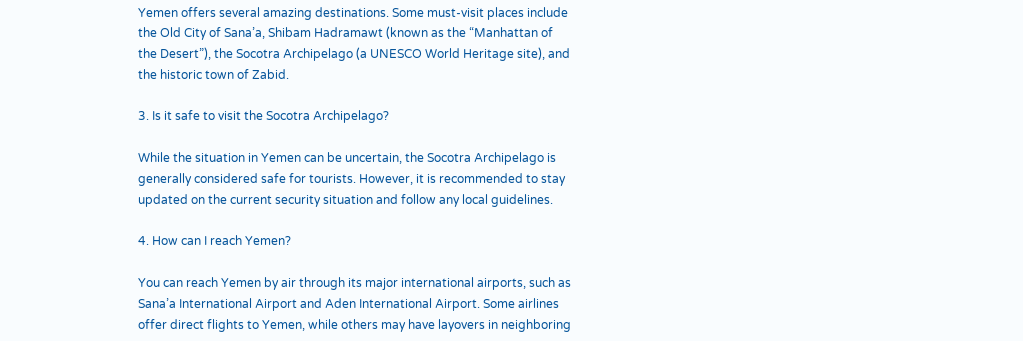Yemen offers several amazing destinations. Some must-visit places include the Old City of Sana’a, Shibam Hadramawt (known as the “Manhattan of the Desert”), the Socotra Archipelago (a UNESCO World Heritage site), and the historic town of Zabid.

3. Is it safe to visit the Socotra Archipelago?

While the situation in Yemen can be uncertain, the Socotra Archipelago is generally considered safe for tourists. However, it is recommended to stay updated on the current security situation and follow any local guidelines.

4. How can I reach Yemen?

You can reach Yemen by air through its major international airports, such as Sana’a International Airport and Aden International Airport. Some airlines offer direct flights to Yemen, while others may have layovers in neighboring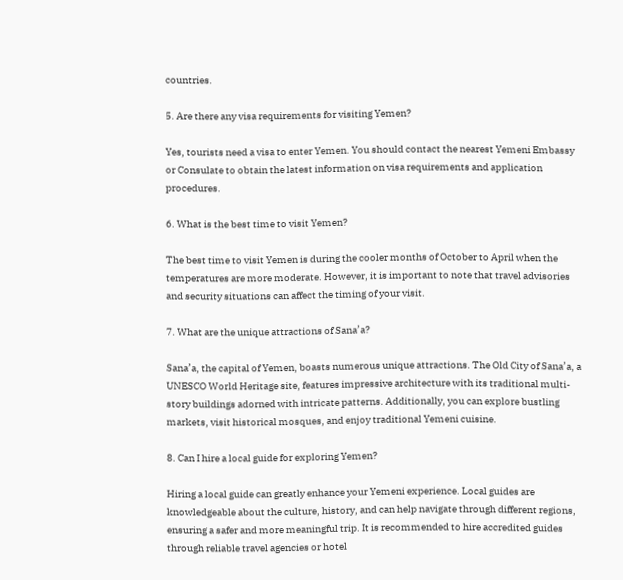countries.

5. Are there any visa requirements for visiting Yemen?

Yes, tourists need a visa to enter Yemen. You should contact the nearest Yemeni Embassy or Consulate to obtain the latest information on visa requirements and application procedures.

6. What is the best time to visit Yemen?

The best time to visit Yemen is during the cooler months of October to April when the temperatures are more moderate. However, it is important to note that travel advisories and security situations can affect the timing of your visit.

7. What are the unique attractions of Sana’a?

Sana’a, the capital of Yemen, boasts numerous unique attractions. The Old City of Sana’a, a UNESCO World Heritage site, features impressive architecture with its traditional multi-story buildings adorned with intricate patterns. Additionally, you can explore bustling markets, visit historical mosques, and enjoy traditional Yemeni cuisine.

8. Can I hire a local guide for exploring Yemen?

Hiring a local guide can greatly enhance your Yemeni experience. Local guides are knowledgeable about the culture, history, and can help navigate through different regions, ensuring a safer and more meaningful trip. It is recommended to hire accredited guides through reliable travel agencies or hotel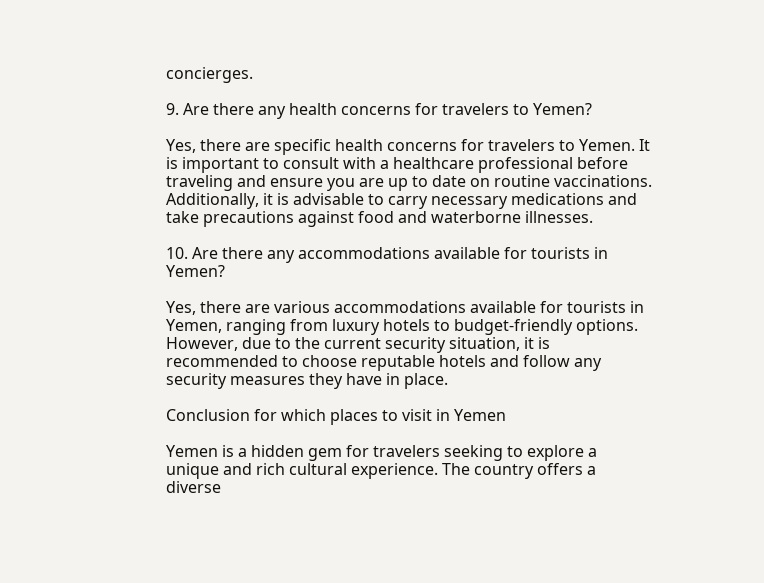concierges.

9. Are there any health concerns for travelers to Yemen?

Yes, there are specific health concerns for travelers to Yemen. It is important to consult with a healthcare professional before traveling and ensure you are up to date on routine vaccinations. Additionally, it is advisable to carry necessary medications and take precautions against food and waterborne illnesses.

10. Are there any accommodations available for tourists in Yemen?

Yes, there are various accommodations available for tourists in Yemen, ranging from luxury hotels to budget-friendly options. However, due to the current security situation, it is recommended to choose reputable hotels and follow any security measures they have in place.

Conclusion for which places to visit in Yemen

Yemen is a hidden gem for travelers seeking to explore a unique and rich cultural experience. The country offers a diverse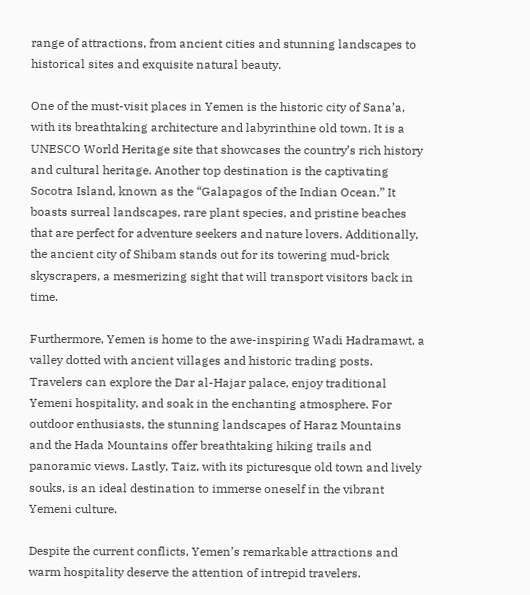range of attractions, from ancient cities and stunning landscapes to historical sites and exquisite natural beauty.

One of the must-visit places in Yemen is the historic city of Sana’a, with its breathtaking architecture and labyrinthine old town. It is a UNESCO World Heritage site that showcases the country’s rich history and cultural heritage. Another top destination is the captivating Socotra Island, known as the “Galapagos of the Indian Ocean.” It boasts surreal landscapes, rare plant species, and pristine beaches that are perfect for adventure seekers and nature lovers. Additionally, the ancient city of Shibam stands out for its towering mud-brick skyscrapers, a mesmerizing sight that will transport visitors back in time.

Furthermore, Yemen is home to the awe-inspiring Wadi Hadramawt, a valley dotted with ancient villages and historic trading posts. Travelers can explore the Dar al-Hajar palace, enjoy traditional Yemeni hospitality, and soak in the enchanting atmosphere. For outdoor enthusiasts, the stunning landscapes of Haraz Mountains and the Hada Mountains offer breathtaking hiking trails and panoramic views. Lastly, Taiz, with its picturesque old town and lively souks, is an ideal destination to immerse oneself in the vibrant Yemeni culture.

Despite the current conflicts, Yemen’s remarkable attractions and warm hospitality deserve the attention of intrepid travelers.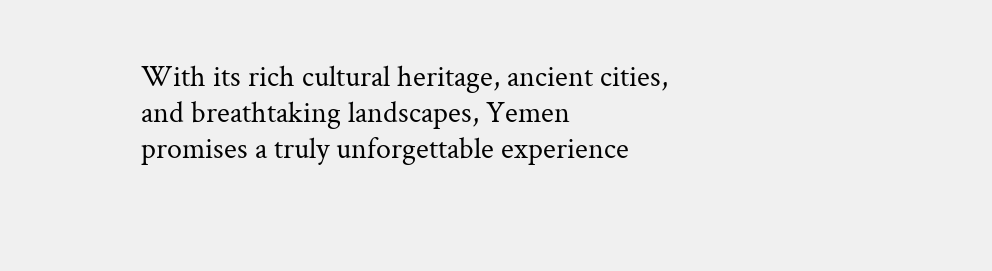With its rich cultural heritage, ancient cities, and breathtaking landscapes, Yemen promises a truly unforgettable experience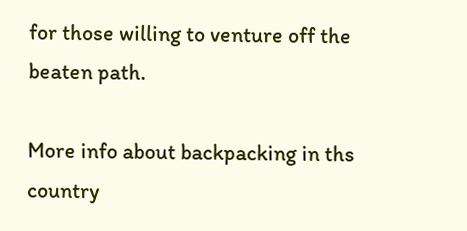for those willing to venture off the beaten path.

More info about backpacking in ths country